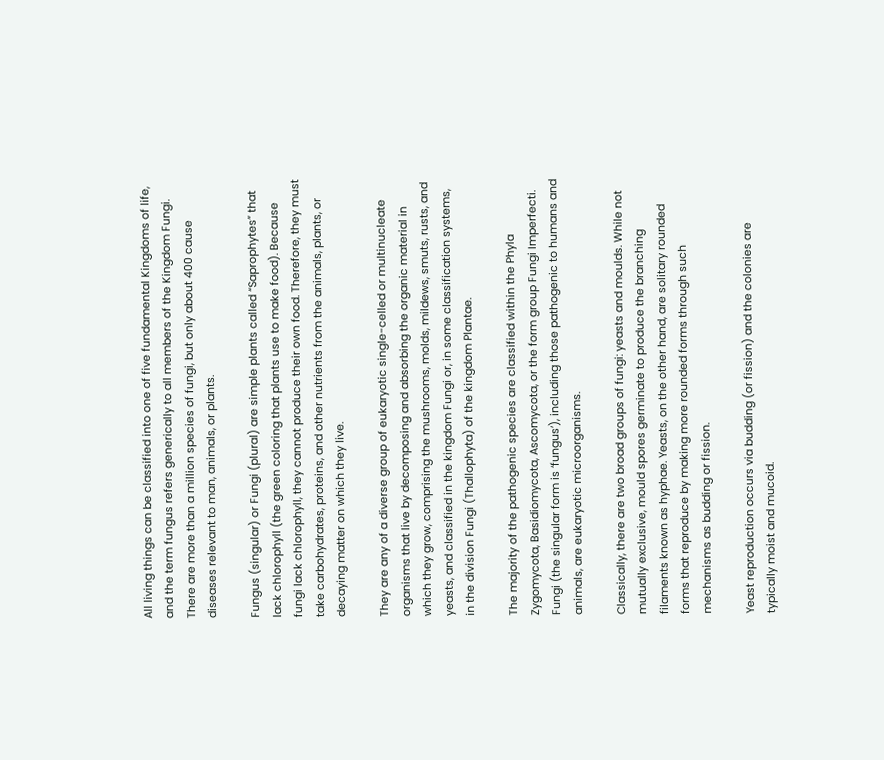All living things can be classified into one of five fundamental Kingdoms of life, and the term fungus refers generically to all members of the Kingdom Fungi. There are more than a million species of fungi, but only about 400 cause diseases relevant to man, animals, or plants.

Fungus (singular) or Fungi (plural) are simple plants called “Saprophytes” that lack chlorophyll (the green coloring that plants use to make food). Because fungi lack chlorophyll, they cannot produce their own food. Therefore, they must take carbohydrates, proteins, and other nutrients from the animals, plants, or decaying matter on which they live.

They are any of a diverse group of eukaryotic single-celled or multinucleate organisms that live by decomposing and absorbing the organic material in which they grow, comprising the mushrooms, molds, mildews, smuts, rusts, and yeasts, and classified in the kingdom Fungi or, in some classification systems, in the division Fungi (Thallophyta) of the kingdom Plantae.

The majority of the pathogenic species are classified within the Phyla Zygomycota, Basidiomycota, Ascomycota, or the form group Fungi Imperfecti. Fungi (the singular form is ‘fungus’), including those pathogenic to humans and animals, are eukaryotic microorganisms.

Classically, there are two broad groups of fungi: yeasts and moulds. While not mutually exclusive, mould spores germinate to produce the branching filaments known as hyphae. Yeasts, on the other hand, are solitary rounded forms that reproduce by making more rounded forms through such mechanisms as budding or fission.

Yeast reproduction occurs via budding (or fission) and the colonies are typically moist and mucoid.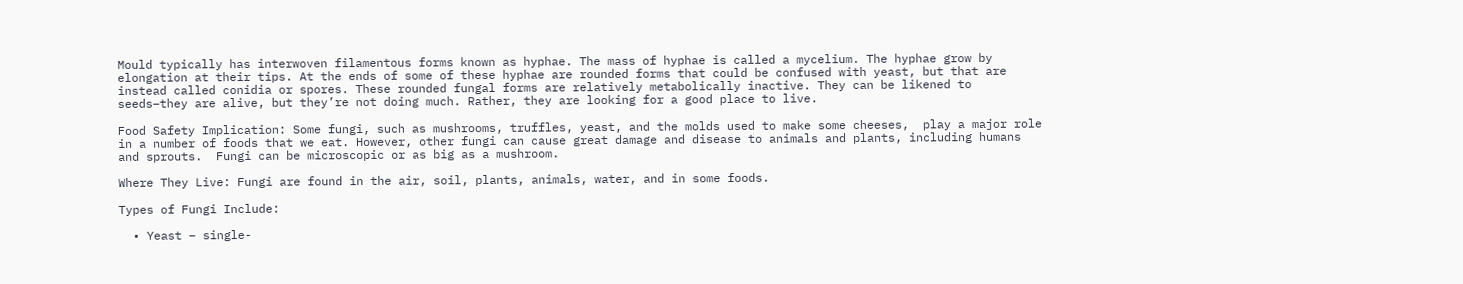Mould typically has interwoven filamentous forms known as hyphae. The mass of hyphae is called a mycelium. The hyphae grow by elongation at their tips. At the ends of some of these hyphae are rounded forms that could be confused with yeast, but that are instead called conidia or spores. These rounded fungal forms are relatively metabolically inactive. They can be likened to seeds–they are alive, but they’re not doing much. Rather, they are looking for a good place to live.

Food Safety Implication: Some fungi, such as mushrooms, truffles, yeast, and the molds used to make some cheeses,  play a major role in a number of foods that we eat. However, other fungi can cause great damage and disease to animals and plants, including humans and sprouts.  Fungi can be microscopic or as big as a mushroom.

Where They Live: Fungi are found in the air, soil, plants, animals, water, and in some foods.

Types of Fungi Include:

  • Yeast – single-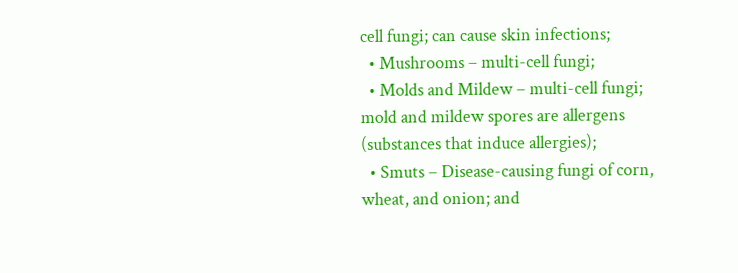cell fungi; can cause skin infections;
  • Mushrooms – multi-cell fungi;
  • Molds and Mildew – multi-cell fungi; mold and mildew spores are allergens (substances that induce allergies);
  • Smuts – Disease-causing fungi of corn, wheat, and onion; and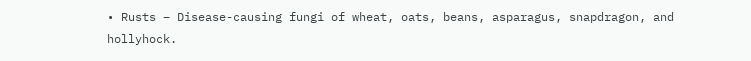• Rusts – Disease-causing fungi of wheat, oats, beans, asparagus, snapdragon, and hollyhock.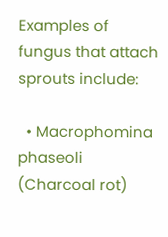Examples of fungus that attach sprouts include:

  • Macrophomina phaseoli (Charcoal rot)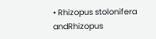• Rhizopus stolonifera andRhizopus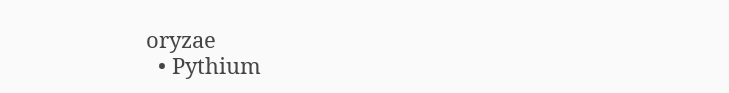oryzae
  • Pythium